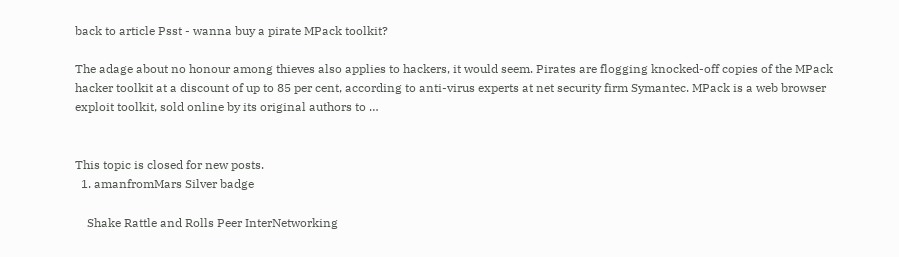back to article Psst - wanna buy a pirate MPack toolkit?

The adage about no honour among thieves also applies to hackers, it would seem. Pirates are flogging knocked-off copies of the MPack hacker toolkit at a discount of up to 85 per cent, according to anti-virus experts at net security firm Symantec. MPack is a web browser exploit toolkit, sold online by its original authors to …


This topic is closed for new posts.
  1. amanfromMars Silver badge

    Shake Rattle and Rolls Peer InterNetworking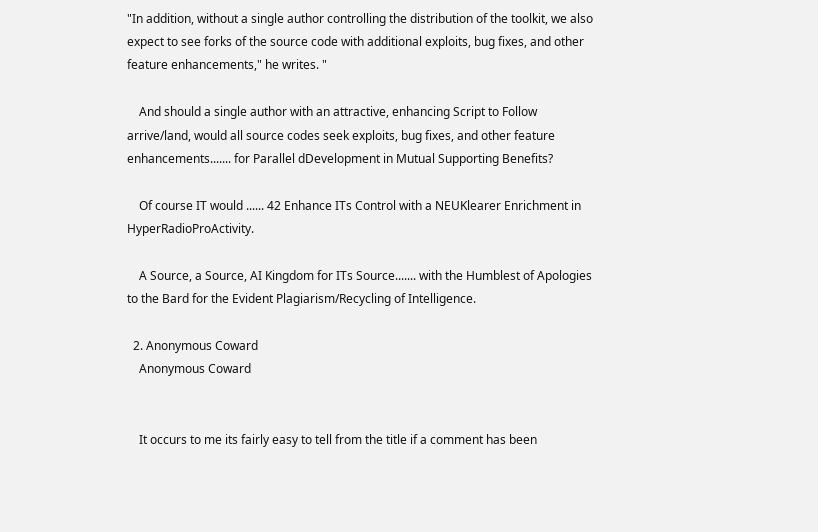"In addition, without a single author controlling the distribution of the toolkit, we also expect to see forks of the source code with additional exploits, bug fixes, and other feature enhancements," he writes. "

    And should a single author with an attractive, enhancing Script to Follow arrive/land, would all source codes seek exploits, bug fixes, and other feature enhancements....... for Parallel dDevelopment in Mutual Supporting Benefits?

    Of course IT would ...... 42 Enhance ITs Control with a NEUKlearer Enrichment in HyperRadioProActivity.

    A Source, a Source, AI Kingdom for ITs Source....... with the Humblest of Apologies to the Bard for the Evident Plagiarism/Recycling of Intelligence.

  2. Anonymous Coward
    Anonymous Coward


    It occurs to me its fairly easy to tell from the title if a comment has been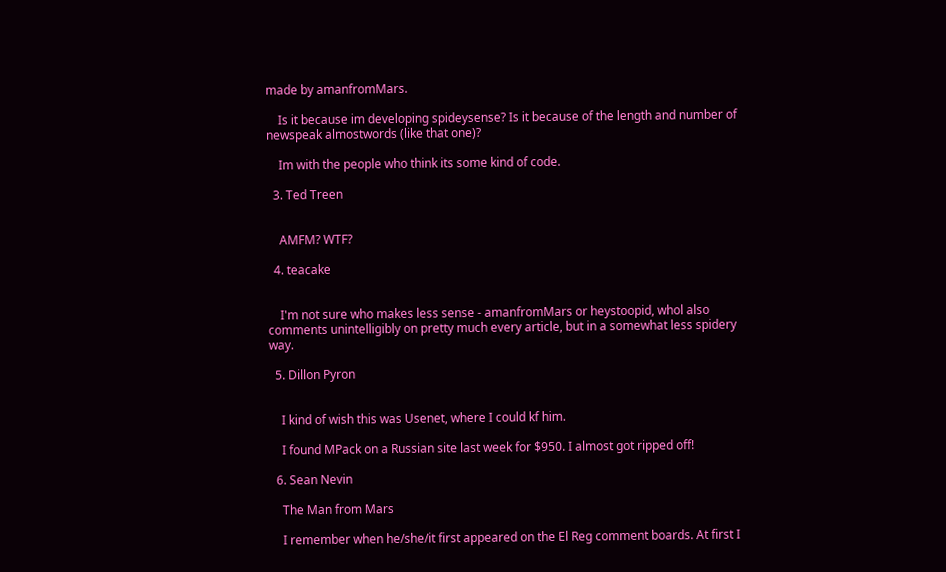made by amanfromMars.

    Is it because im developing spideysense? Is it because of the length and number of newspeak almostwords (like that one)?

    Im with the people who think its some kind of code.

  3. Ted Treen


    AMFM? WTF?

  4. teacake


    I'm not sure who makes less sense - amanfromMars or heystoopid, whol also comments unintelligibly on pretty much every article, but in a somewhat less spidery way.

  5. Dillon Pyron


    I kind of wish this was Usenet, where I could kf him.

    I found MPack on a Russian site last week for $950. I almost got ripped off!

  6. Sean Nevin

    The Man from Mars

    I remember when he/she/it first appeared on the El Reg comment boards. At first I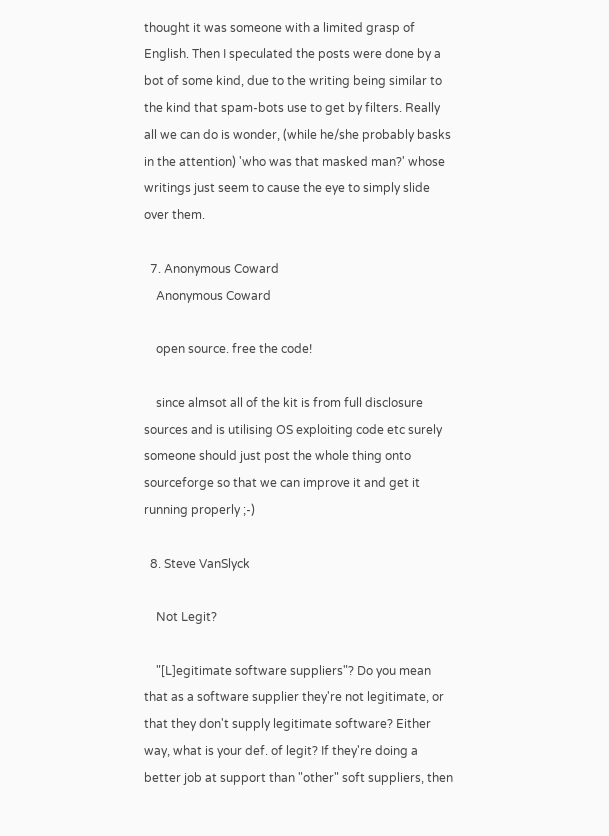thought it was someone with a limited grasp of English. Then I speculated the posts were done by a bot of some kind, due to the writing being similar to the kind that spam-bots use to get by filters. Really all we can do is wonder, (while he/she probably basks in the attention) 'who was that masked man?' whose writings just seem to cause the eye to simply slide over them.

  7. Anonymous Coward
    Anonymous Coward

    open source. free the code!

    since almsot all of the kit is from full disclosure sources and is utilising OS exploiting code etc surely someone should just post the whole thing onto sourceforge so that we can improve it and get it running properly ;-)

  8. Steve VanSlyck

    Not Legit?

    "[L]egitimate software suppliers"? Do you mean that as a software supplier they're not legitimate, or that they don't supply legitimate software? Either way, what is your def. of legit? If they're doing a better job at support than "other" soft suppliers, then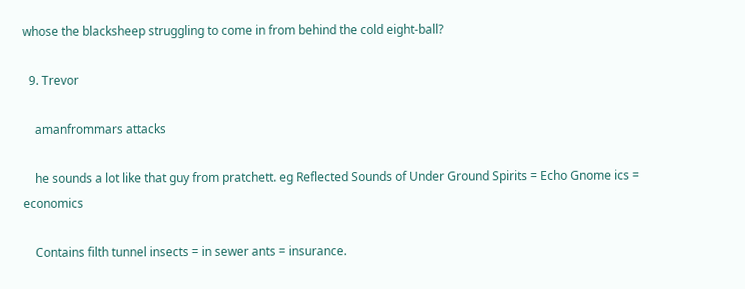whose the blacksheep struggling to come in from behind the cold eight-ball?

  9. Trevor

    amanfrommars attacks

    he sounds a lot like that guy from pratchett. eg Reflected Sounds of Under Ground Spirits = Echo Gnome ics = economics

    Contains filth tunnel insects = in sewer ants = insurance.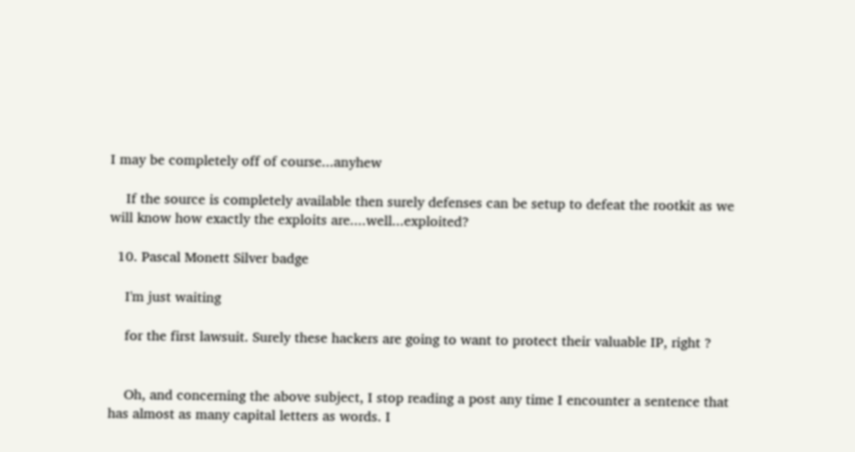I may be completely off of course...anyhew

    If the source is completely available then surely defenses can be setup to defeat the rootkit as we will know how exactly the exploits are....well...exploited?

  10. Pascal Monett Silver badge

    I'm just waiting

    for the first lawsuit. Surely these hackers are going to want to protect their valuable IP, right ?


    Oh, and concerning the above subject, I stop reading a post any time I encounter a sentence that has almost as many capital letters as words. I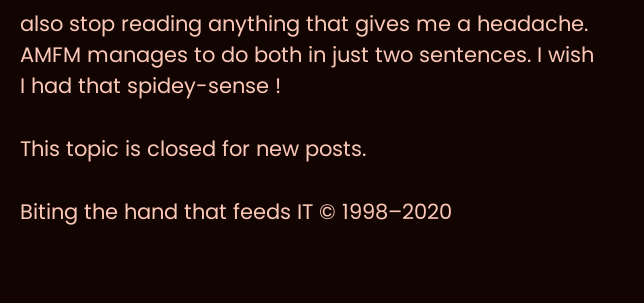also stop reading anything that gives me a headache. AMFM manages to do both in just two sentences. I wish I had that spidey-sense !

This topic is closed for new posts.

Biting the hand that feeds IT © 1998–2020